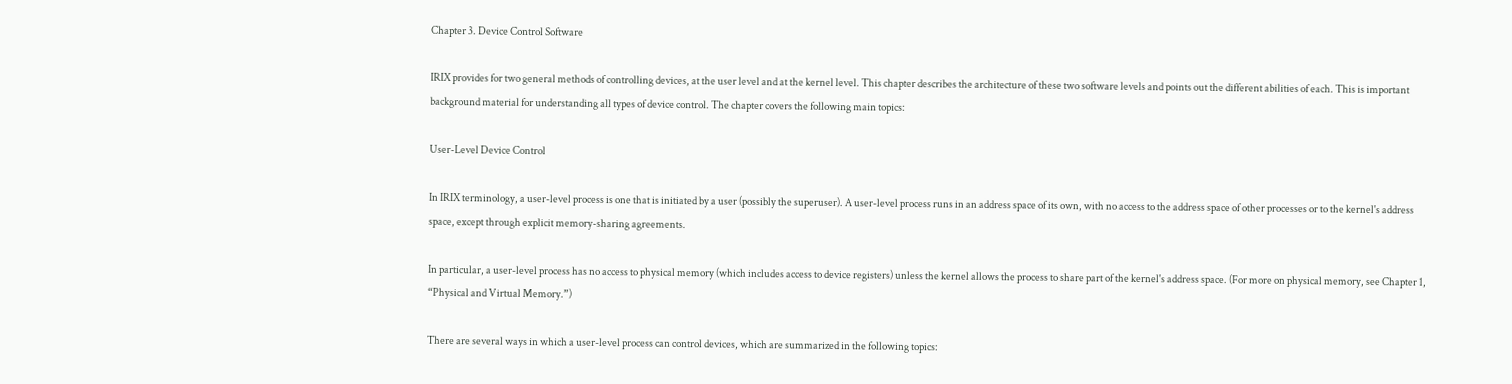Chapter 3. Device Control Software

IRIX provides for two general methods of controlling devices, at the user level and at the kernel level. This chapter describes the architecture of these two software levels and points out the different abilities of each. This is important background material for understanding all types of device control. The chapter covers the following main topics:

User-Level Device Control

In IRIX terminology, a user-level process is one that is initiated by a user (possibly the superuser). A user-level process runs in an address space of its own, with no access to the address space of other processes or to the kernel's address space, except through explicit memory-sharing agreements.

In particular, a user-level process has no access to physical memory (which includes access to device registers) unless the kernel allows the process to share part of the kernel's address space. (For more on physical memory, see Chapter 1, “Physical and Virtual Memory.”)

There are several ways in which a user-level process can control devices, which are summarized in the following topics: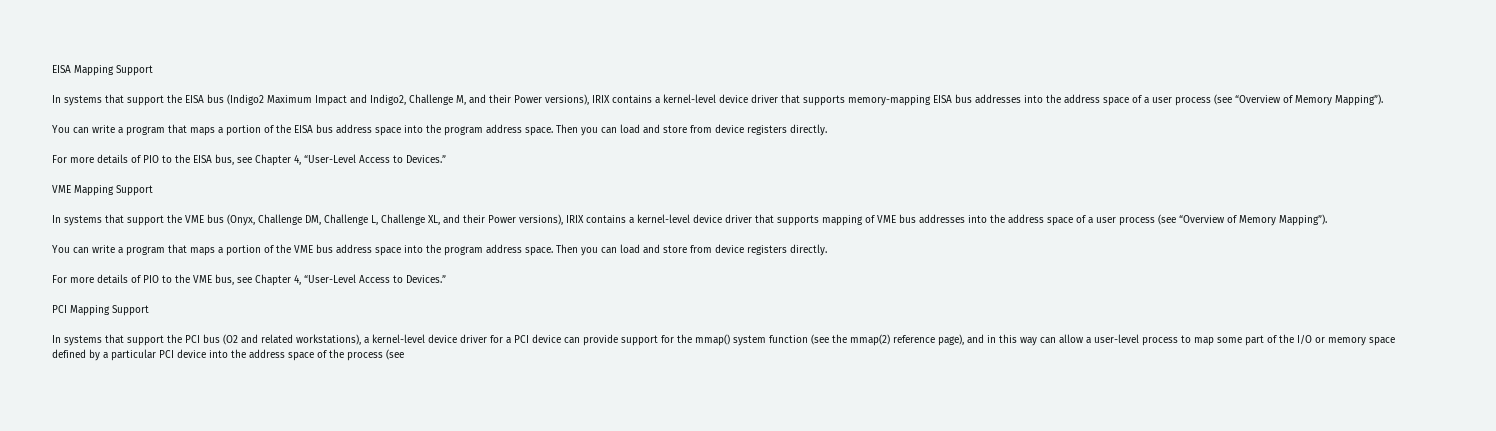EISA Mapping Support

In systems that support the EISA bus (Indigo2 Maximum Impact and Indigo2, Challenge M, and their Power versions), IRIX contains a kernel-level device driver that supports memory-mapping EISA bus addresses into the address space of a user process (see “Overview of Memory Mapping”).

You can write a program that maps a portion of the EISA bus address space into the program address space. Then you can load and store from device registers directly.

For more details of PIO to the EISA bus, see Chapter 4, “User-Level Access to Devices.”

VME Mapping Support

In systems that support the VME bus (Onyx, Challenge DM, Challenge L, Challenge XL, and their Power versions), IRIX contains a kernel-level device driver that supports mapping of VME bus addresses into the address space of a user process (see “Overview of Memory Mapping”).

You can write a program that maps a portion of the VME bus address space into the program address space. Then you can load and store from device registers directly.

For more details of PIO to the VME bus, see Chapter 4, “User-Level Access to Devices.”

PCI Mapping Support

In systems that support the PCI bus (O2 and related workstations), a kernel-level device driver for a PCI device can provide support for the mmap() system function (see the mmap(2) reference page), and in this way can allow a user-level process to map some part of the I/O or memory space defined by a particular PCI device into the address space of the process (see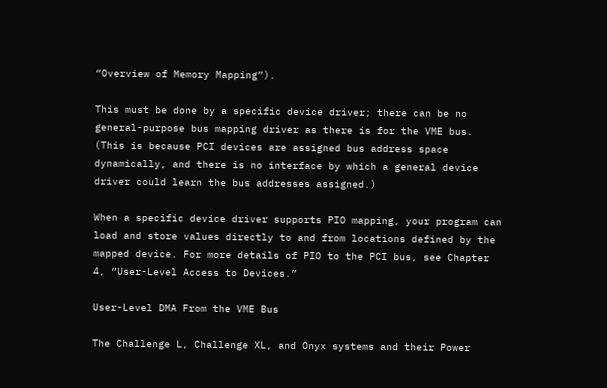“Overview of Memory Mapping”).

This must be done by a specific device driver; there can be no general-purpose bus mapping driver as there is for the VME bus. (This is because PCI devices are assigned bus address space dynamically, and there is no interface by which a general device driver could learn the bus addresses assigned.)

When a specific device driver supports PIO mapping, your program can load and store values directly to and from locations defined by the mapped device. For more details of PIO to the PCI bus, see Chapter 4, “User-Level Access to Devices.”

User-Level DMA From the VME Bus

The Challenge L, Challenge XL, and Onyx systems and their Power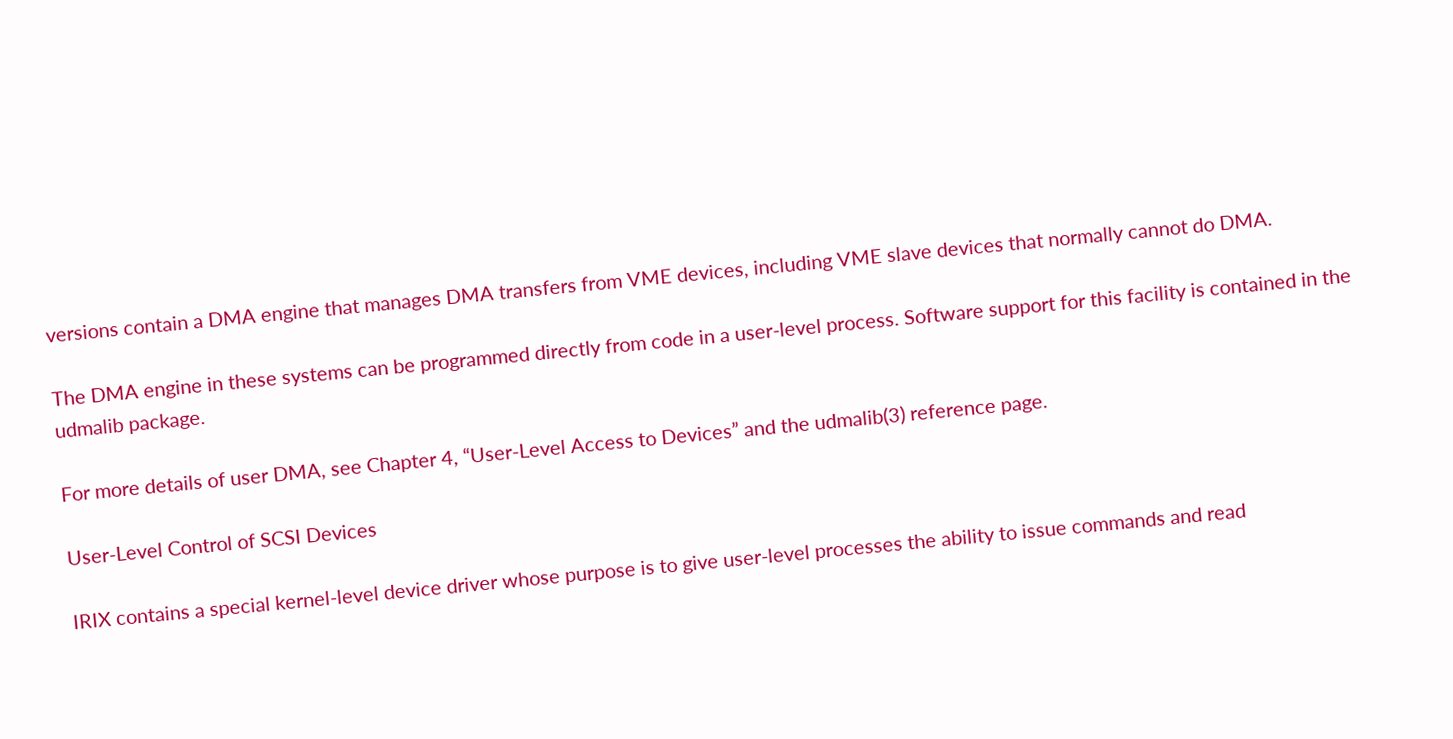versions contain a DMA engine that manages DMA transfers from VME devices, including VME slave devices that normally cannot do DMA.

The DMA engine in these systems can be programmed directly from code in a user-level process. Software support for this facility is contained in the udmalib package.

For more details of user DMA, see Chapter 4, “User-Level Access to Devices” and the udmalib(3) reference page.

User-Level Control of SCSI Devices

IRIX contains a special kernel-level device driver whose purpose is to give user-level processes the ability to issue commands and read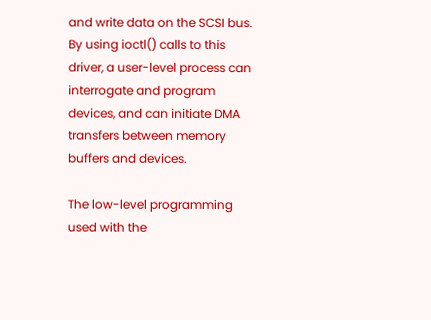and write data on the SCSI bus. By using ioctl() calls to this driver, a user-level process can interrogate and program devices, and can initiate DMA transfers between memory buffers and devices.

The low-level programming used with the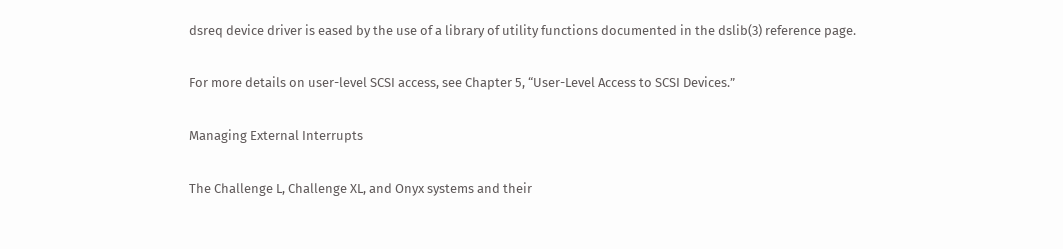dsreq device driver is eased by the use of a library of utility functions documented in the dslib(3) reference page.

For more details on user-level SCSI access, see Chapter 5, “User-Level Access to SCSI Devices.”

Managing External Interrupts

The Challenge L, Challenge XL, and Onyx systems and their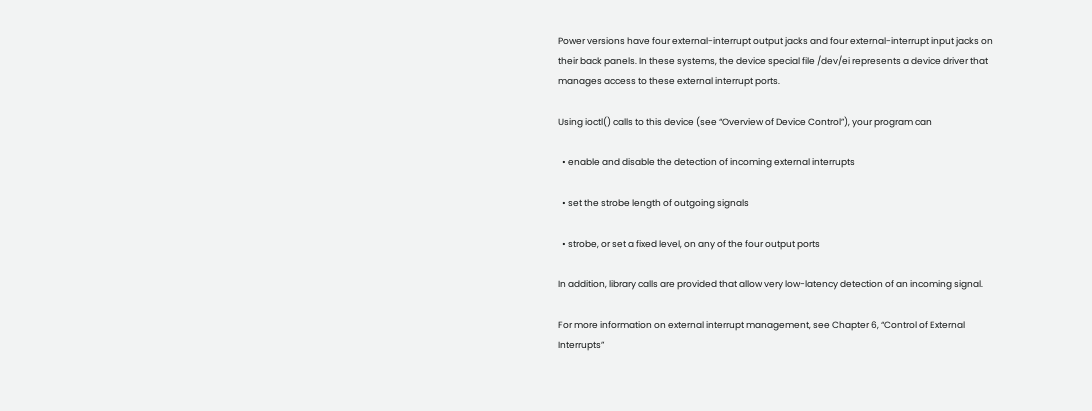Power versions have four external-interrupt output jacks and four external-interrupt input jacks on their back panels. In these systems, the device special file /dev/ei represents a device driver that manages access to these external interrupt ports.

Using ioctl() calls to this device (see “Overview of Device Control”), your program can

  • enable and disable the detection of incoming external interrupts

  • set the strobe length of outgoing signals

  • strobe, or set a fixed level, on any of the four output ports

In addition, library calls are provided that allow very low-latency detection of an incoming signal.

For more information on external interrupt management, see Chapter 6, “Control of External Interrupts”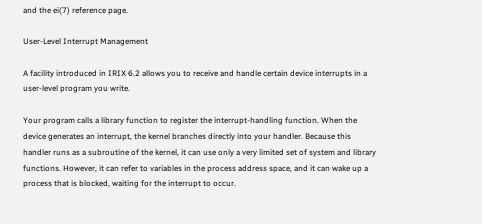and the ei(7) reference page.

User-Level Interrupt Management

A facility introduced in IRIX 6.2 allows you to receive and handle certain device interrupts in a user-level program you write.

Your program calls a library function to register the interrupt-handling function. When the device generates an interrupt, the kernel branches directly into your handler. Because this handler runs as a subroutine of the kernel, it can use only a very limited set of system and library functions. However, it can refer to variables in the process address space, and it can wake up a process that is blocked, waiting for the interrupt to occur.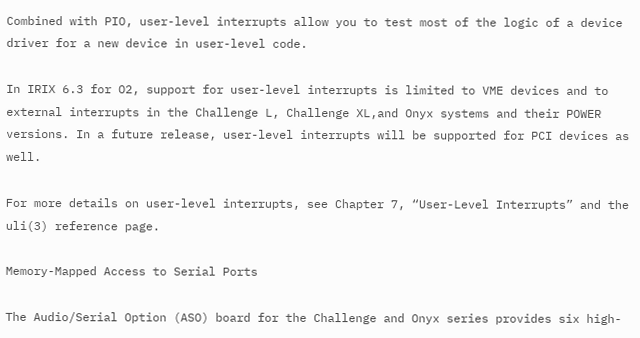Combined with PIO, user-level interrupts allow you to test most of the logic of a device driver for a new device in user-level code.

In IRIX 6.3 for O2, support for user-level interrupts is limited to VME devices and to external interrupts in the Challenge L, Challenge XL,and Onyx systems and their POWER versions. In a future release, user-level interrupts will be supported for PCI devices as well.

For more details on user-level interrupts, see Chapter 7, “User-Level Interrupts” and the uli(3) reference page.

Memory-Mapped Access to Serial Ports

The Audio/Serial Option (ASO) board for the Challenge and Onyx series provides six high-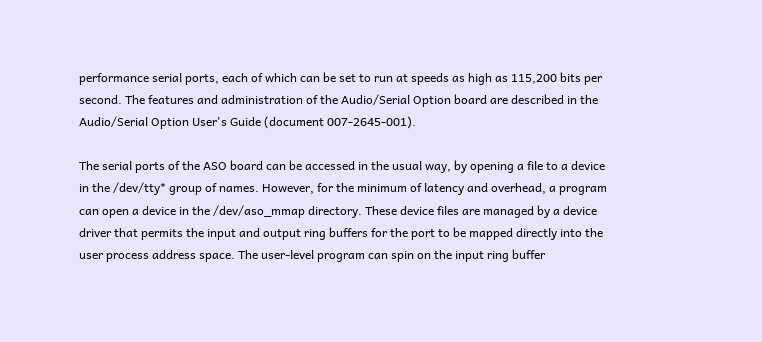performance serial ports, each of which can be set to run at speeds as high as 115,200 bits per second. The features and administration of the Audio/Serial Option board are described in the Audio/Serial Option User's Guide (document 007-2645-001).

The serial ports of the ASO board can be accessed in the usual way, by opening a file to a device in the /dev/tty* group of names. However, for the minimum of latency and overhead, a program can open a device in the /dev/aso_mmap directory. These device files are managed by a device driver that permits the input and output ring buffers for the port to be mapped directly into the user process address space. The user-level program can spin on the input ring buffer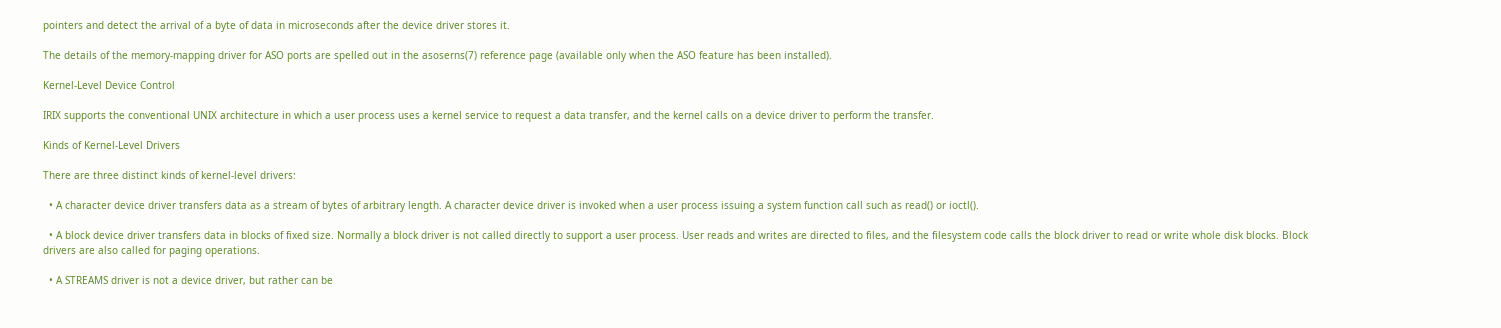pointers and detect the arrival of a byte of data in microseconds after the device driver stores it.

The details of the memory-mapping driver for ASO ports are spelled out in the asoserns(7) reference page (available only when the ASO feature has been installed).

Kernel-Level Device Control

IRIX supports the conventional UNIX architecture in which a user process uses a kernel service to request a data transfer, and the kernel calls on a device driver to perform the transfer.

Kinds of Kernel-Level Drivers

There are three distinct kinds of kernel-level drivers:

  • A character device driver transfers data as a stream of bytes of arbitrary length. A character device driver is invoked when a user process issuing a system function call such as read() or ioctl().

  • A block device driver transfers data in blocks of fixed size. Normally a block driver is not called directly to support a user process. User reads and writes are directed to files, and the filesystem code calls the block driver to read or write whole disk blocks. Block drivers are also called for paging operations.

  • A STREAMS driver is not a device driver, but rather can be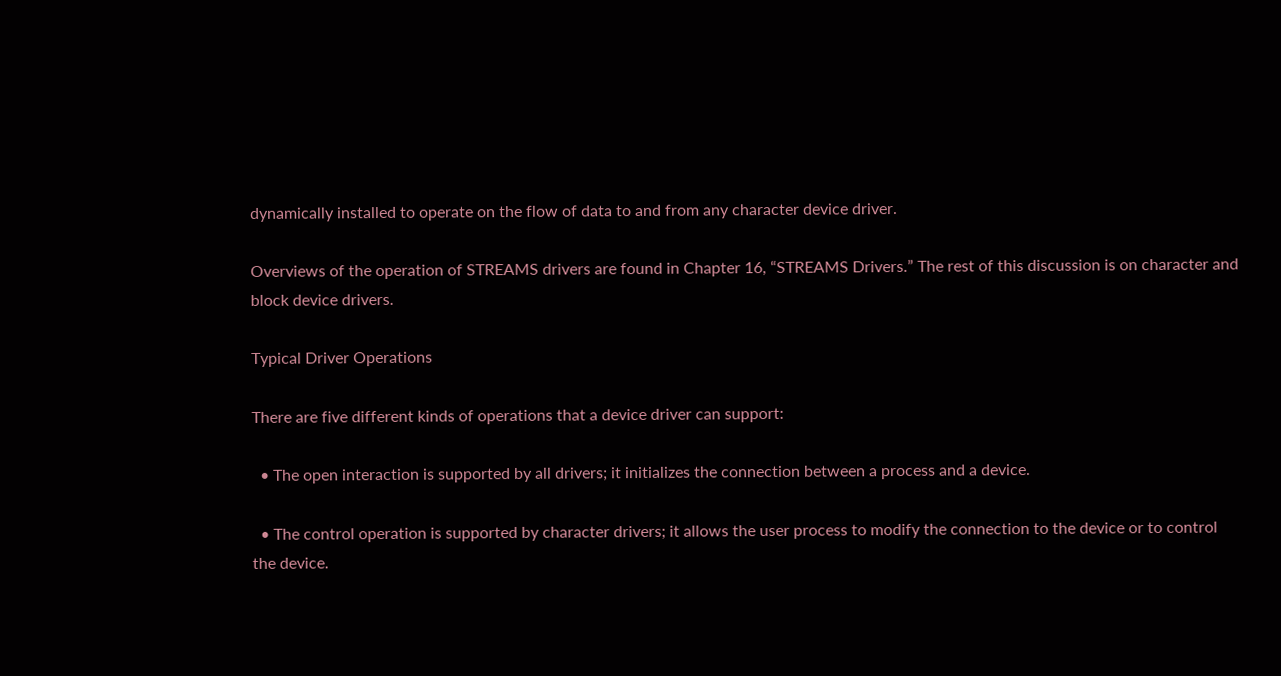dynamically installed to operate on the flow of data to and from any character device driver.

Overviews of the operation of STREAMS drivers are found in Chapter 16, “STREAMS Drivers.” The rest of this discussion is on character and block device drivers.

Typical Driver Operations

There are five different kinds of operations that a device driver can support:

  • The open interaction is supported by all drivers; it initializes the connection between a process and a device.

  • The control operation is supported by character drivers; it allows the user process to modify the connection to the device or to control the device.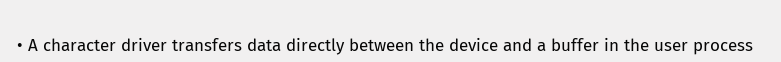• A character driver transfers data directly between the device and a buffer in the user process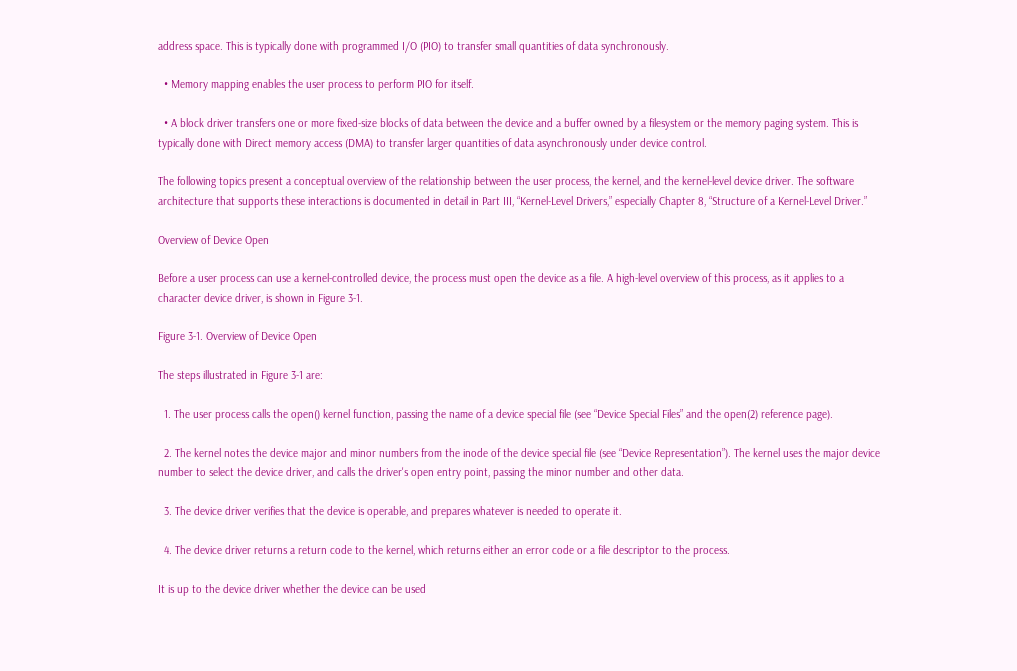address space. This is typically done with programmed I/O (PIO) to transfer small quantities of data synchronously.

  • Memory mapping enables the user process to perform PIO for itself.

  • A block driver transfers one or more fixed-size blocks of data between the device and a buffer owned by a filesystem or the memory paging system. This is typically done with Direct memory access (DMA) to transfer larger quantities of data asynchronously under device control.

The following topics present a conceptual overview of the relationship between the user process, the kernel, and the kernel-level device driver. The software architecture that supports these interactions is documented in detail in Part III, “Kernel-Level Drivers,” especially Chapter 8, “Structure of a Kernel-Level Driver.”

Overview of Device Open

Before a user process can use a kernel-controlled device, the process must open the device as a file. A high-level overview of this process, as it applies to a character device driver, is shown in Figure 3-1.

Figure 3-1. Overview of Device Open

The steps illustrated in Figure 3-1 are:

  1. The user process calls the open() kernel function, passing the name of a device special file (see “Device Special Files” and the open(2) reference page).

  2. The kernel notes the device major and minor numbers from the inode of the device special file (see “Device Representation”). The kernel uses the major device number to select the device driver, and calls the driver's open entry point, passing the minor number and other data.

  3. The device driver verifies that the device is operable, and prepares whatever is needed to operate it.

  4. The device driver returns a return code to the kernel, which returns either an error code or a file descriptor to the process.

It is up to the device driver whether the device can be used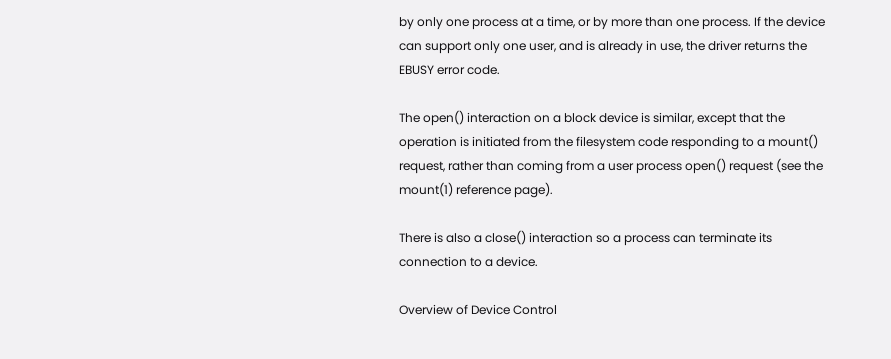by only one process at a time, or by more than one process. If the device can support only one user, and is already in use, the driver returns the EBUSY error code.

The open() interaction on a block device is similar, except that the operation is initiated from the filesystem code responding to a mount() request, rather than coming from a user process open() request (see the mount(1) reference page).

There is also a close() interaction so a process can terminate its connection to a device.

Overview of Device Control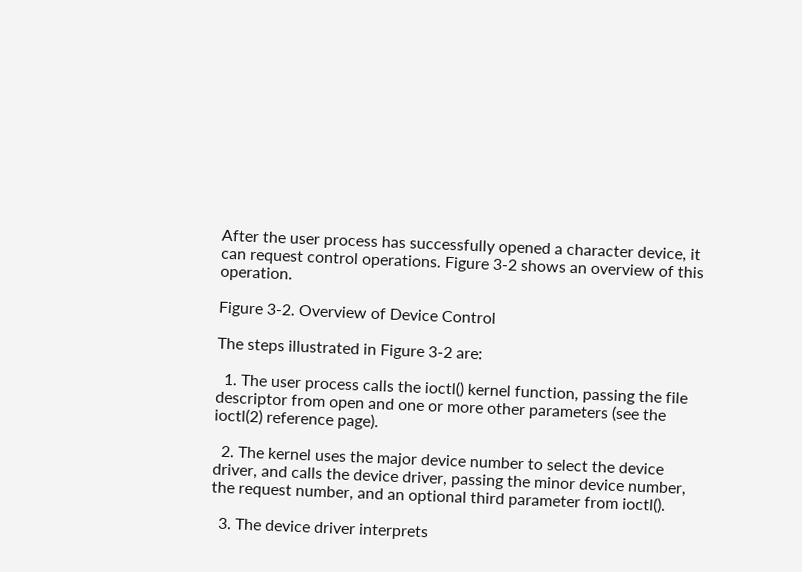After the user process has successfully opened a character device, it can request control operations. Figure 3-2 shows an overview of this operation.

Figure 3-2. Overview of Device Control

The steps illustrated in Figure 3-2 are:

  1. The user process calls the ioctl() kernel function, passing the file descriptor from open and one or more other parameters (see the ioctl(2) reference page).

  2. The kernel uses the major device number to select the device driver, and calls the device driver, passing the minor device number, the request number, and an optional third parameter from ioctl().

  3. The device driver interprets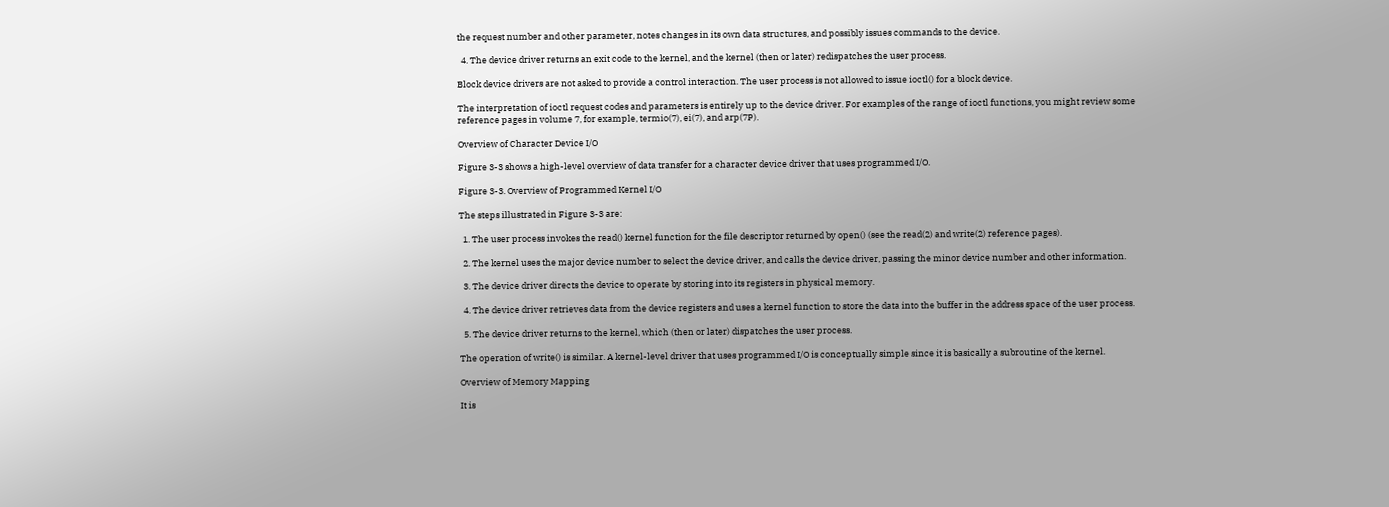the request number and other parameter, notes changes in its own data structures, and possibly issues commands to the device.

  4. The device driver returns an exit code to the kernel, and the kernel (then or later) redispatches the user process.

Block device drivers are not asked to provide a control interaction. The user process is not allowed to issue ioctl() for a block device.

The interpretation of ioctl request codes and parameters is entirely up to the device driver. For examples of the range of ioctl functions, you might review some reference pages in volume 7, for example, termio(7), ei(7), and arp(7P).

Overview of Character Device I/O

Figure 3-3 shows a high-level overview of data transfer for a character device driver that uses programmed I/O.

Figure 3-3. Overview of Programmed Kernel I/O

The steps illustrated in Figure 3-3 are:

  1. The user process invokes the read() kernel function for the file descriptor returned by open() (see the read(2) and write(2) reference pages).

  2. The kernel uses the major device number to select the device driver, and calls the device driver, passing the minor device number and other information.

  3. The device driver directs the device to operate by storing into its registers in physical memory.

  4. The device driver retrieves data from the device registers and uses a kernel function to store the data into the buffer in the address space of the user process.

  5. The device driver returns to the kernel, which (then or later) dispatches the user process.

The operation of write() is similar. A kernel-level driver that uses programmed I/O is conceptually simple since it is basically a subroutine of the kernel.

Overview of Memory Mapping

It is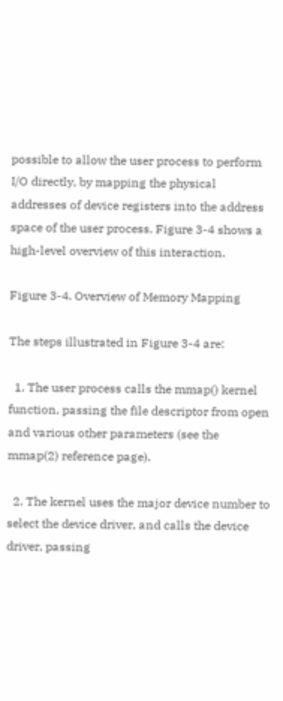possible to allow the user process to perform I/O directly, by mapping the physical addresses of device registers into the address space of the user process. Figure 3-4 shows a high-level overview of this interaction.

Figure 3-4. Overview of Memory Mapping

The steps illustrated in Figure 3-4 are:

  1. The user process calls the mmap() kernel function, passing the file descriptor from open and various other parameters (see the mmap(2) reference page).

  2. The kernel uses the major device number to select the device driver, and calls the device driver, passing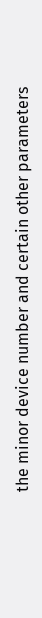the minor device number and certain other parameters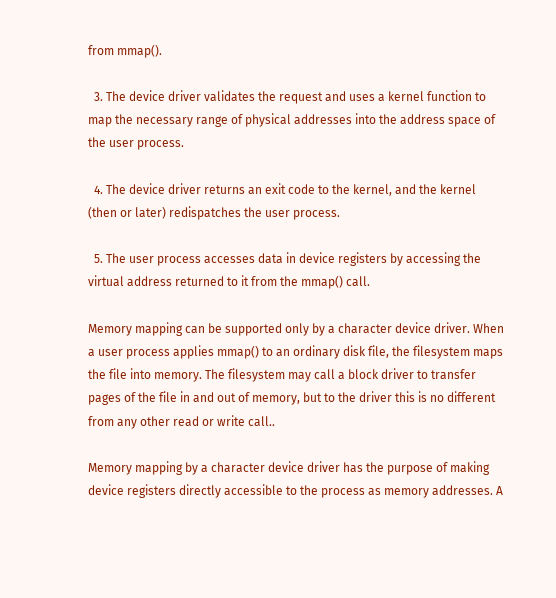from mmap().

  3. The device driver validates the request and uses a kernel function to map the necessary range of physical addresses into the address space of the user process.

  4. The device driver returns an exit code to the kernel, and the kernel (then or later) redispatches the user process.

  5. The user process accesses data in device registers by accessing the virtual address returned to it from the mmap() call.

Memory mapping can be supported only by a character device driver. When a user process applies mmap() to an ordinary disk file, the filesystem maps the file into memory. The filesystem may call a block driver to transfer pages of the file in and out of memory, but to the driver this is no different from any other read or write call..

Memory mapping by a character device driver has the purpose of making device registers directly accessible to the process as memory addresses. A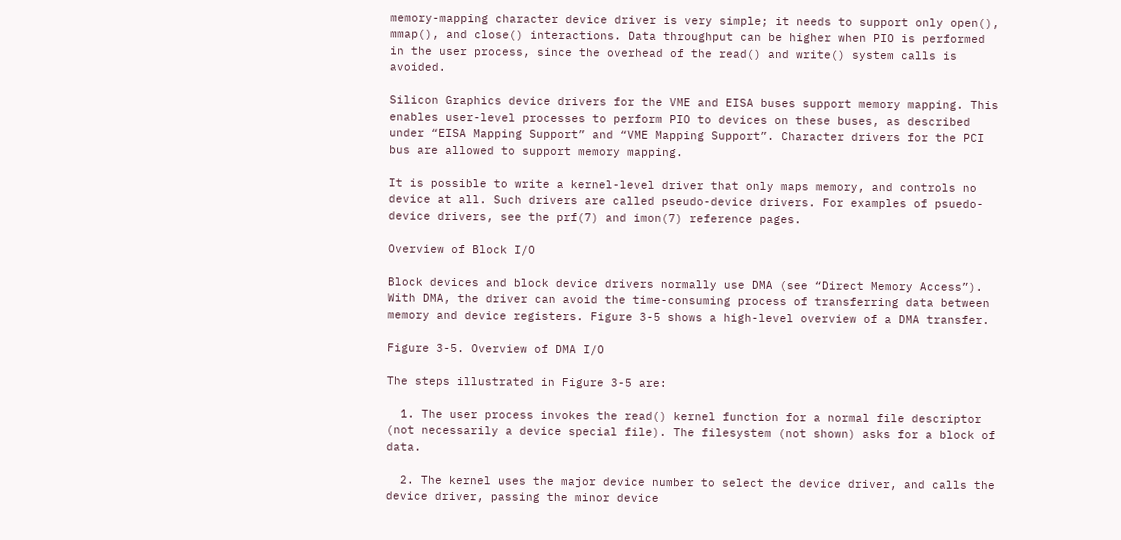memory-mapping character device driver is very simple; it needs to support only open(), mmap(), and close() interactions. Data throughput can be higher when PIO is performed in the user process, since the overhead of the read() and write() system calls is avoided.

Silicon Graphics device drivers for the VME and EISA buses support memory mapping. This enables user-level processes to perform PIO to devices on these buses, as described under “EISA Mapping Support” and “VME Mapping Support”. Character drivers for the PCI bus are allowed to support memory mapping.

It is possible to write a kernel-level driver that only maps memory, and controls no device at all. Such drivers are called pseudo-device drivers. For examples of psuedo-device drivers, see the prf(7) and imon(7) reference pages.

Overview of Block I/O

Block devices and block device drivers normally use DMA (see “Direct Memory Access”). With DMA, the driver can avoid the time-consuming process of transferring data between memory and device registers. Figure 3-5 shows a high-level overview of a DMA transfer.

Figure 3-5. Overview of DMA I/O

The steps illustrated in Figure 3-5 are:

  1. The user process invokes the read() kernel function for a normal file descriptor (not necessarily a device special file). The filesystem (not shown) asks for a block of data.

  2. The kernel uses the major device number to select the device driver, and calls the device driver, passing the minor device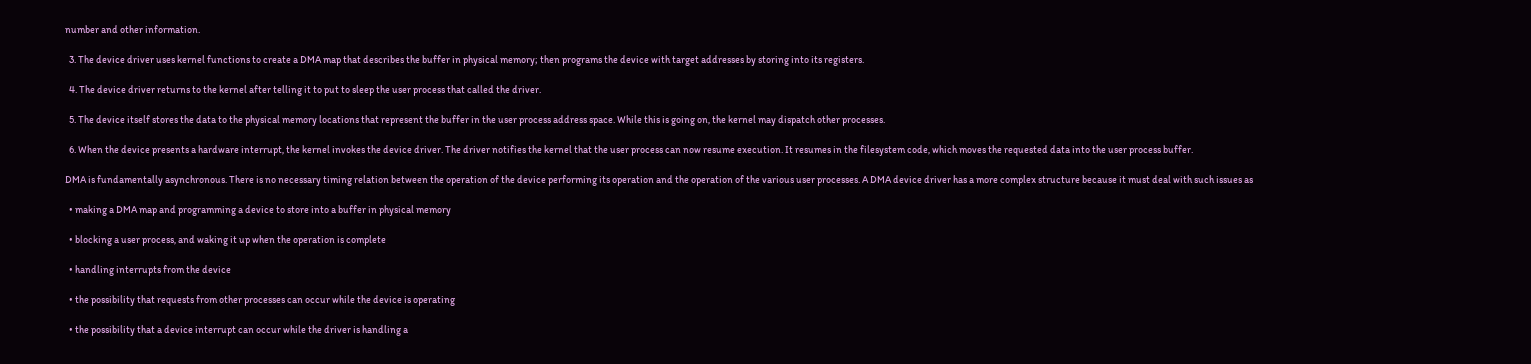number and other information.

  3. The device driver uses kernel functions to create a DMA map that describes the buffer in physical memory; then programs the device with target addresses by storing into its registers.

  4. The device driver returns to the kernel after telling it to put to sleep the user process that called the driver.

  5. The device itself stores the data to the physical memory locations that represent the buffer in the user process address space. While this is going on, the kernel may dispatch other processes.

  6. When the device presents a hardware interrupt, the kernel invokes the device driver. The driver notifies the kernel that the user process can now resume execution. It resumes in the filesystem code, which moves the requested data into the user process buffer.

DMA is fundamentally asynchronous. There is no necessary timing relation between the operation of the device performing its operation and the operation of the various user processes. A DMA device driver has a more complex structure because it must deal with such issues as

  • making a DMA map and programming a device to store into a buffer in physical memory

  • blocking a user process, and waking it up when the operation is complete

  • handling interrupts from the device

  • the possibility that requests from other processes can occur while the device is operating

  • the possibility that a device interrupt can occur while the driver is handling a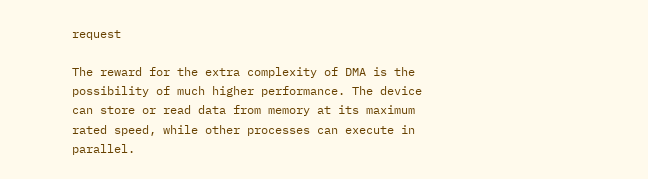request

The reward for the extra complexity of DMA is the possibility of much higher performance. The device can store or read data from memory at its maximum rated speed, while other processes can execute in parallel.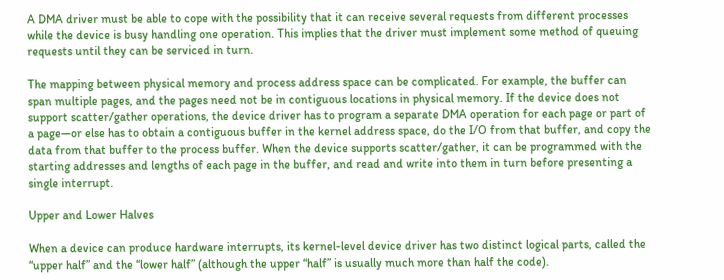A DMA driver must be able to cope with the possibility that it can receive several requests from different processes while the device is busy handling one operation. This implies that the driver must implement some method of queuing requests until they can be serviced in turn.

The mapping between physical memory and process address space can be complicated. For example, the buffer can span multiple pages, and the pages need not be in contiguous locations in physical memory. If the device does not support scatter/gather operations, the device driver has to program a separate DMA operation for each page or part of a page—or else has to obtain a contiguous buffer in the kernel address space, do the I/O from that buffer, and copy the data from that buffer to the process buffer. When the device supports scatter/gather, it can be programmed with the starting addresses and lengths of each page in the buffer, and read and write into them in turn before presenting a single interrupt.

Upper and Lower Halves

When a device can produce hardware interrupts, its kernel-level device driver has two distinct logical parts, called the “upper half” and the “lower half” (although the upper “half” is usually much more than half the code).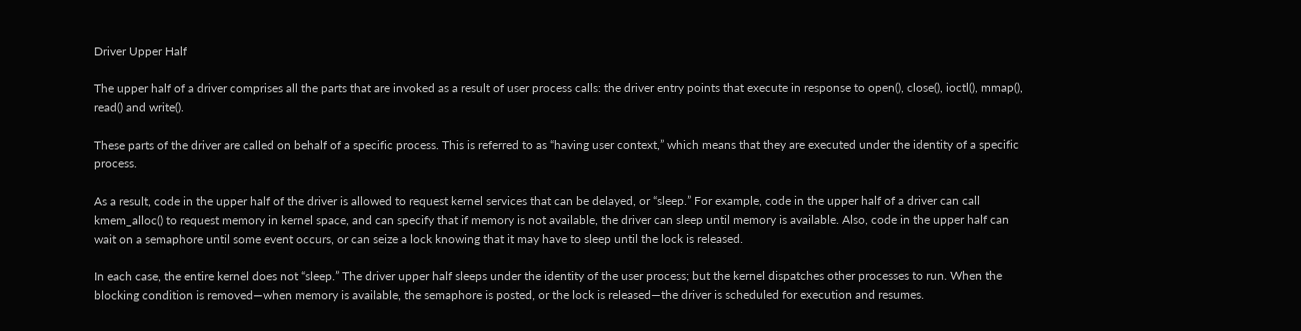Driver Upper Half

The upper half of a driver comprises all the parts that are invoked as a result of user process calls: the driver entry points that execute in response to open(), close(), ioctl(), mmap(), read() and write().

These parts of the driver are called on behalf of a specific process. This is referred to as “having user context,” which means that they are executed under the identity of a specific process.

As a result, code in the upper half of the driver is allowed to request kernel services that can be delayed, or “sleep.” For example, code in the upper half of a driver can call kmem_alloc() to request memory in kernel space, and can specify that if memory is not available, the driver can sleep until memory is available. Also, code in the upper half can wait on a semaphore until some event occurs, or can seize a lock knowing that it may have to sleep until the lock is released.

In each case, the entire kernel does not “sleep.” The driver upper half sleeps under the identity of the user process; but the kernel dispatches other processes to run. When the blocking condition is removed—when memory is available, the semaphore is posted, or the lock is released—the driver is scheduled for execution and resumes.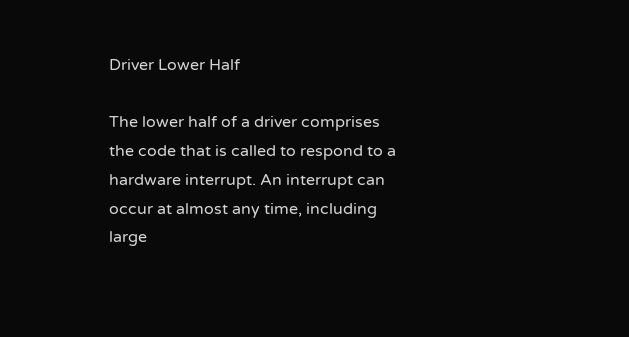Driver Lower Half

The lower half of a driver comprises the code that is called to respond to a hardware interrupt. An interrupt can occur at almost any time, including large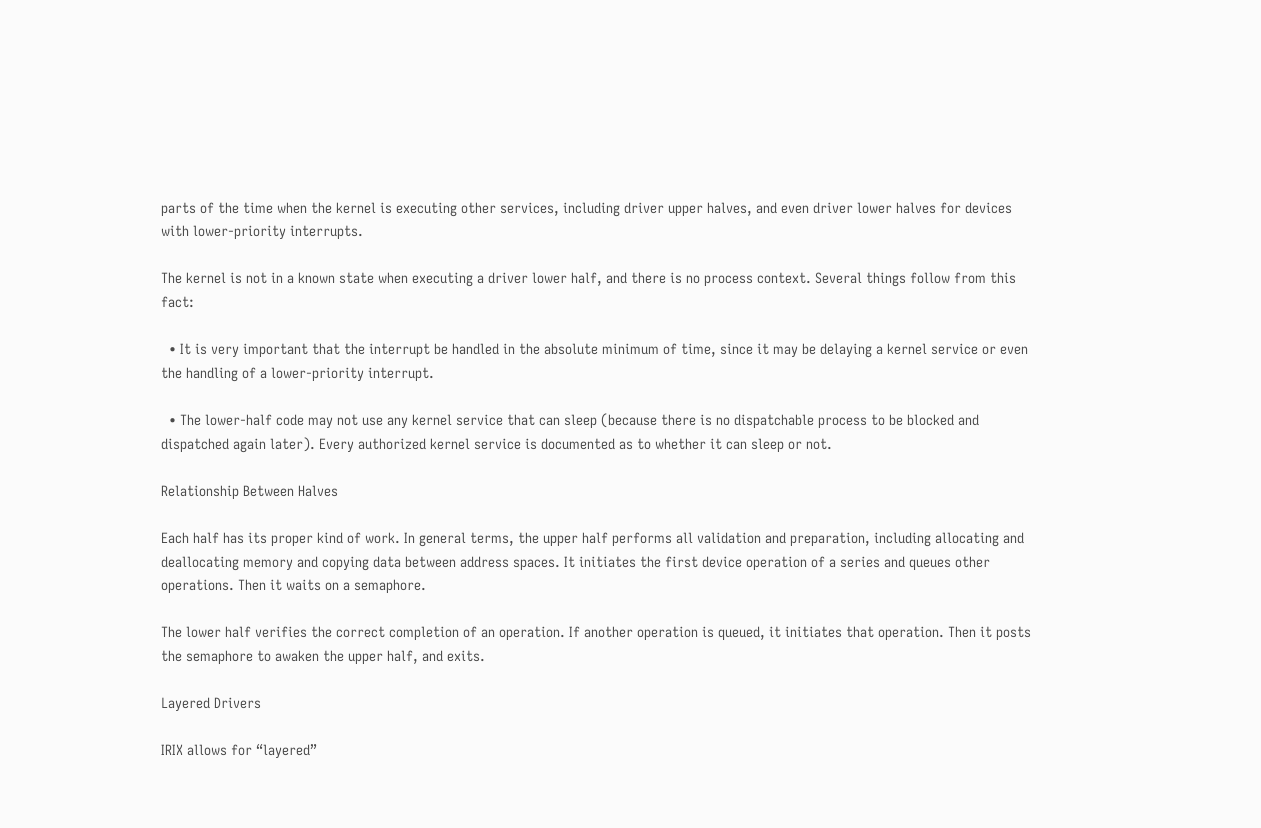parts of the time when the kernel is executing other services, including driver upper halves, and even driver lower halves for devices with lower-priority interrupts.

The kernel is not in a known state when executing a driver lower half, and there is no process context. Several things follow from this fact:

  • It is very important that the interrupt be handled in the absolute minimum of time, since it may be delaying a kernel service or even the handling of a lower-priority interrupt.

  • The lower-half code may not use any kernel service that can sleep (because there is no dispatchable process to be blocked and dispatched again later). Every authorized kernel service is documented as to whether it can sleep or not.

Relationship Between Halves

Each half has its proper kind of work. In general terms, the upper half performs all validation and preparation, including allocating and deallocating memory and copying data between address spaces. It initiates the first device operation of a series and queues other operations. Then it waits on a semaphore.

The lower half verifies the correct completion of an operation. If another operation is queued, it initiates that operation. Then it posts the semaphore to awaken the upper half, and exits.

Layered Drivers

IRIX allows for “layered”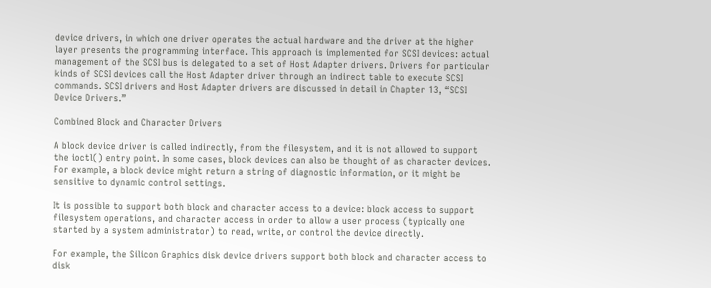device drivers, in which one driver operates the actual hardware and the driver at the higher layer presents the programming interface. This approach is implemented for SCSI devices: actual management of the SCSI bus is delegated to a set of Host Adapter drivers. Drivers for particular kinds of SCSI devices call the Host Adapter driver through an indirect table to execute SCSI commands. SCSI drivers and Host Adapter drivers are discussed in detail in Chapter 13, “SCSI Device Drivers.”

Combined Block and Character Drivers

A block device driver is called indirectly, from the filesystem, and it is not allowed to support the ioctl() entry point. In some cases, block devices can also be thought of as character devices. For example, a block device might return a string of diagnostic information, or it might be sensitive to dynamic control settings.

It is possible to support both block and character access to a device: block access to support filesystem operations, and character access in order to allow a user process (typically one started by a system administrator) to read, write, or control the device directly.

For example, the Silicon Graphics disk device drivers support both block and character access to disk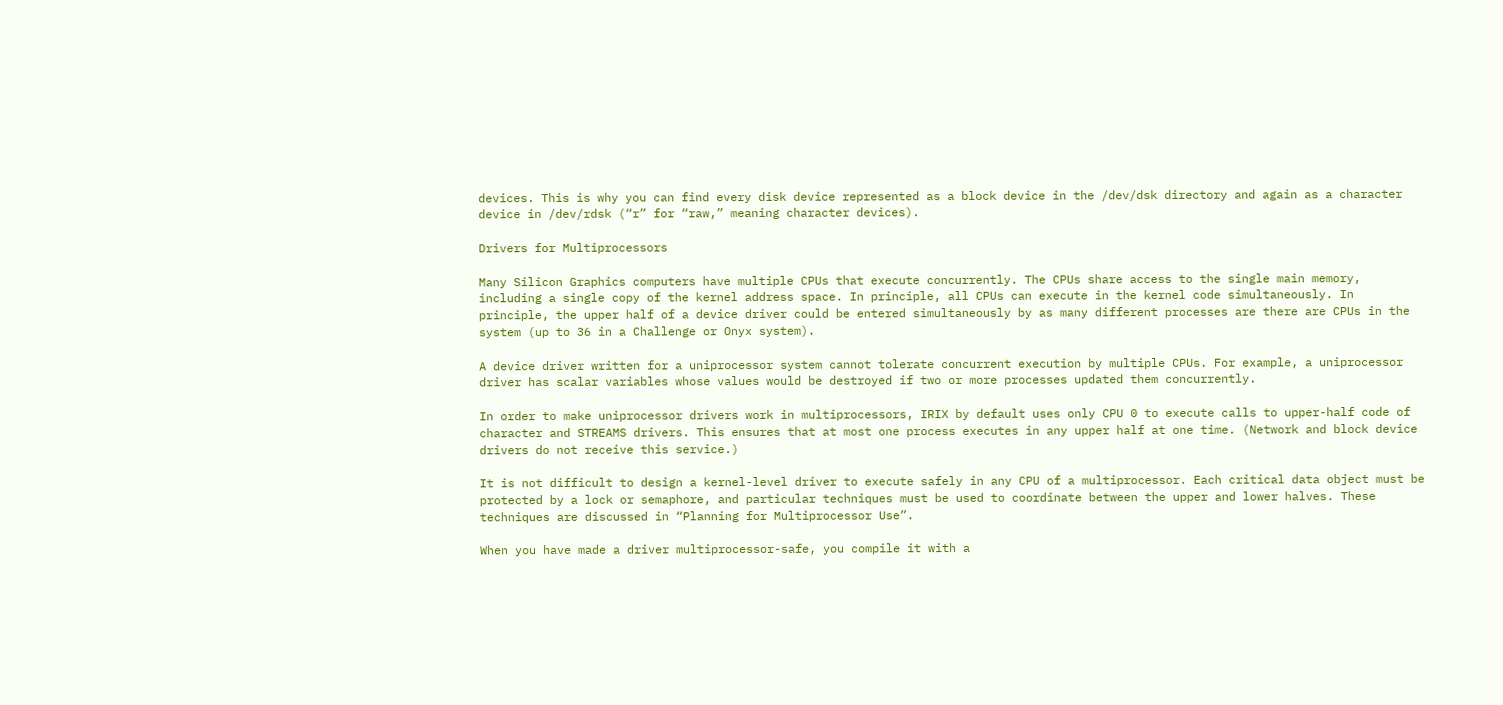devices. This is why you can find every disk device represented as a block device in the /dev/dsk directory and again as a character device in /dev/rdsk (“r” for “raw,” meaning character devices).

Drivers for Multiprocessors

Many Silicon Graphics computers have multiple CPUs that execute concurrently. The CPUs share access to the single main memory, including a single copy of the kernel address space. In principle, all CPUs can execute in the kernel code simultaneously. In principle, the upper half of a device driver could be entered simultaneously by as many different processes are there are CPUs in the system (up to 36 in a Challenge or Onyx system).

A device driver written for a uniprocessor system cannot tolerate concurrent execution by multiple CPUs. For example, a uniprocessor driver has scalar variables whose values would be destroyed if two or more processes updated them concurrently.

In order to make uniprocessor drivers work in multiprocessors, IRIX by default uses only CPU 0 to execute calls to upper-half code of character and STREAMS drivers. This ensures that at most one process executes in any upper half at one time. (Network and block device drivers do not receive this service.)

It is not difficult to design a kernel-level driver to execute safely in any CPU of a multiprocessor. Each critical data object must be protected by a lock or semaphore, and particular techniques must be used to coordinate between the upper and lower halves. These techniques are discussed in “Planning for Multiprocessor Use”.

When you have made a driver multiprocessor-safe, you compile it with a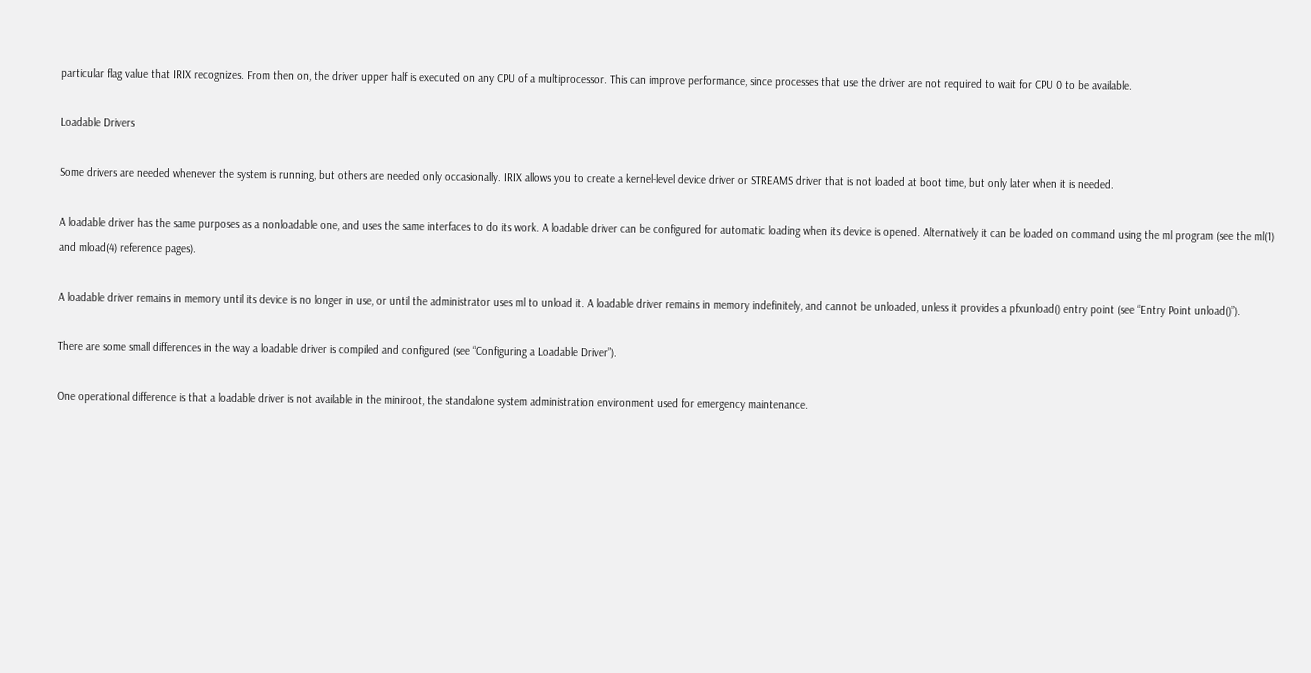particular flag value that IRIX recognizes. From then on, the driver upper half is executed on any CPU of a multiprocessor. This can improve performance, since processes that use the driver are not required to wait for CPU 0 to be available.

Loadable Drivers

Some drivers are needed whenever the system is running, but others are needed only occasionally. IRIX allows you to create a kernel-level device driver or STREAMS driver that is not loaded at boot time, but only later when it is needed.

A loadable driver has the same purposes as a nonloadable one, and uses the same interfaces to do its work. A loadable driver can be configured for automatic loading when its device is opened. Alternatively it can be loaded on command using the ml program (see the ml(1) and mload(4) reference pages).

A loadable driver remains in memory until its device is no longer in use, or until the administrator uses ml to unload it. A loadable driver remains in memory indefinitely, and cannot be unloaded, unless it provides a pfxunload() entry point (see “Entry Point unload()”).

There are some small differences in the way a loadable driver is compiled and configured (see “Configuring a Loadable Driver”).

One operational difference is that a loadable driver is not available in the miniroot, the standalone system administration environment used for emergency maintenance.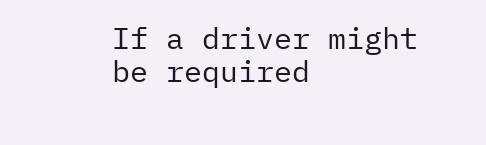If a driver might be required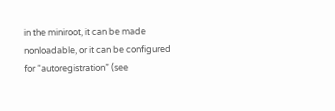in the miniroot, it can be made nonloadable, or it can be configured for “autoregistration” (see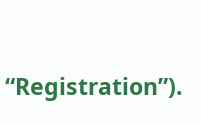“Registration”).